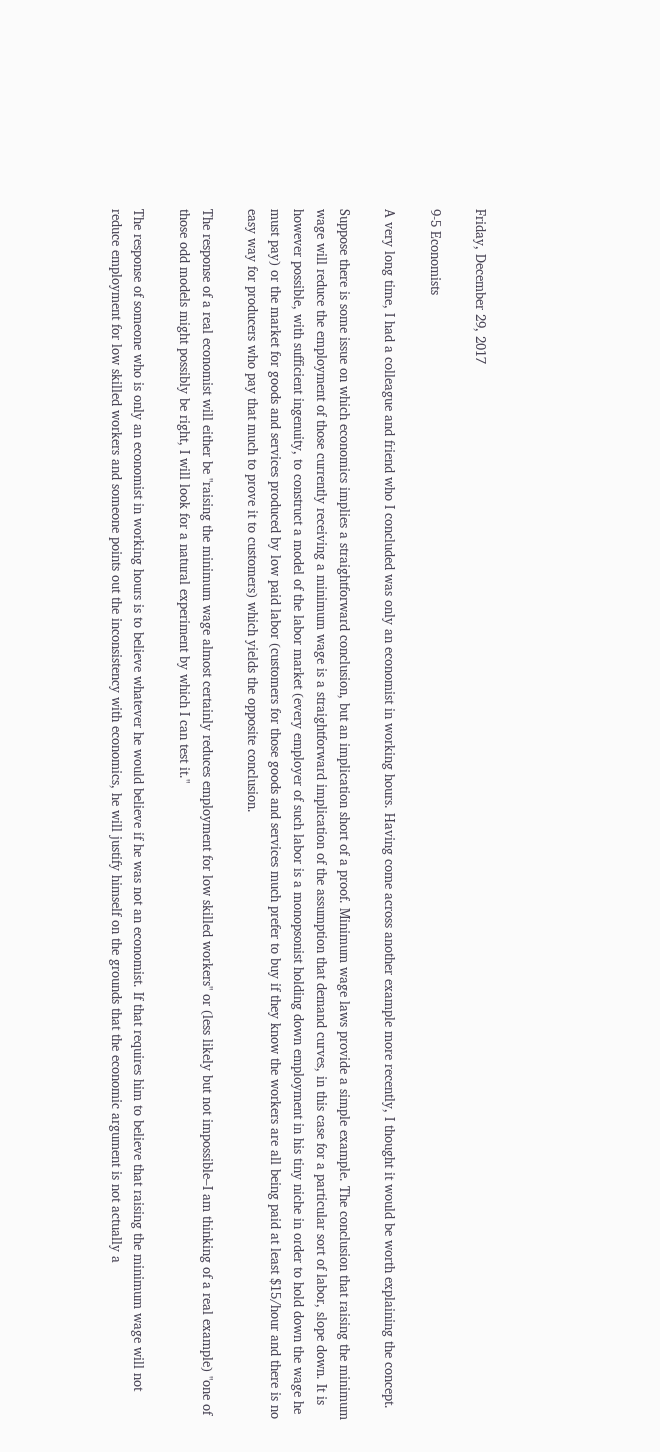Friday, December 29, 2017

9-5 Economists

A very long time, I had a colleague and friend who I concluded was only an economist in working hours. Having come across another example more recently, I thought it would be worth explaining the concept.

Suppose there is some issue on which economics implies a straightforward conclusion, but an implication short of a proof. Minimum wage laws provide a simple example. The conclusion that raising the minimum wage will reduce the employment of those currently receiving a minimum wage is a straightforward implication of the assumption that demand curves, in this case for a particular sort of labor, slope down. It is however possible, with sufficient ingenuity, to construct a model of the labor market (every employer of such labor is a monopsonist holding down employment in his tiny niche in order to hold down the wage he must pay) or the market for goods and services produced by low paid labor (customers for those goods and services much prefer to buy if they know the workers are all being paid at least $15/hour and there is no easy way for producers who pay that much to prove it to customers) which yields the opposite conclusion.

The response of a real economist will either be "raising the minimum wage almost certainly reduces employment for low skilled workers" or (less likely but not impossible–I am thinking of a real example) "one of those odd models might possibly be right, I will look for a natural experiment by which I can test it."

The response of someone who is only an economist in working hours is to believe whatever he would believe if he was not an economist. If that requires him to believe that raising the minimum wage will not reduce employment for low skilled workers and someone points out the inconsistency with economics, he will justify himself on the grounds that the economic argument is not actually a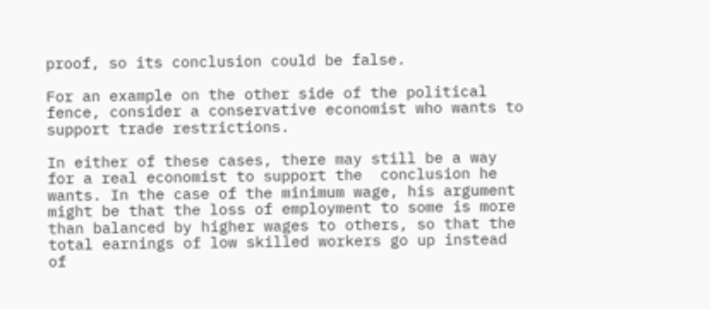proof, so its conclusion could be false.

For an example on the other side of the political fence, consider a conservative economist who wants to support trade restrictions.

In either of these cases, there may still be a way for a real economist to support the  conclusion he wants. In the case of the minimum wage, his argument  might be that the loss of employment to some is more than balanced by higher wages to others, so that the total earnings of low skilled workers go up instead of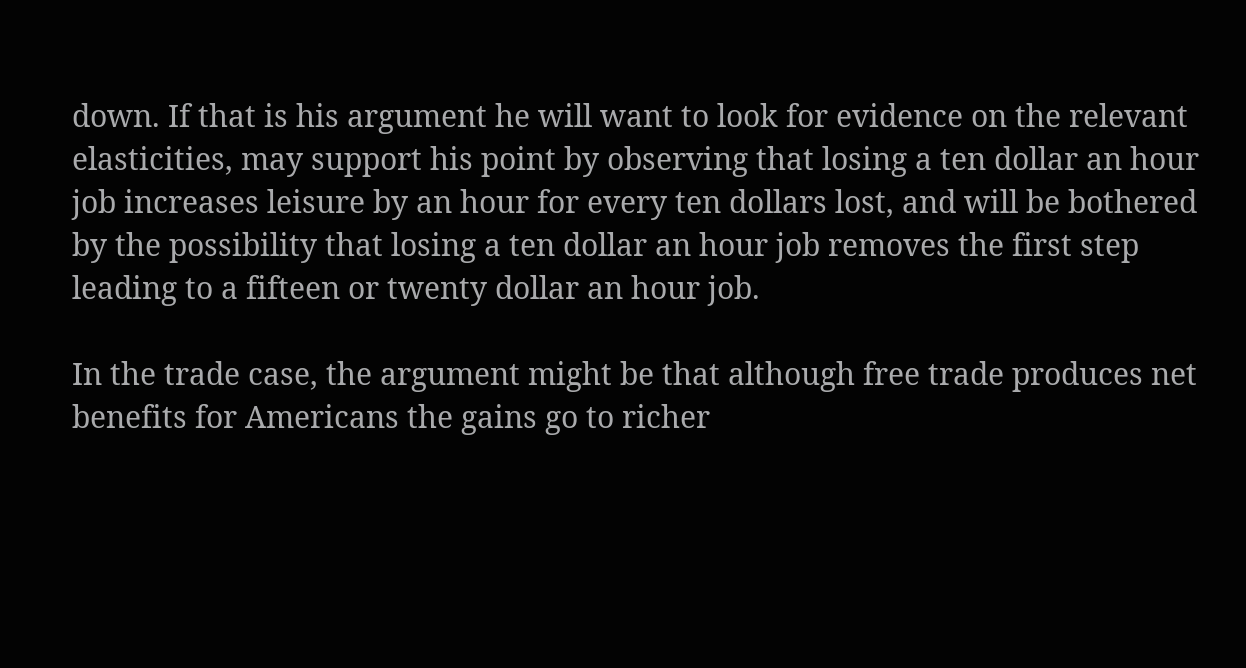down. If that is his argument he will want to look for evidence on the relevant elasticities, may support his point by observing that losing a ten dollar an hour job increases leisure by an hour for every ten dollars lost, and will be bothered by the possibility that losing a ten dollar an hour job removes the first step leading to a fifteen or twenty dollar an hour job.

In the trade case, the argument might be that although free trade produces net benefits for Americans the gains go to richer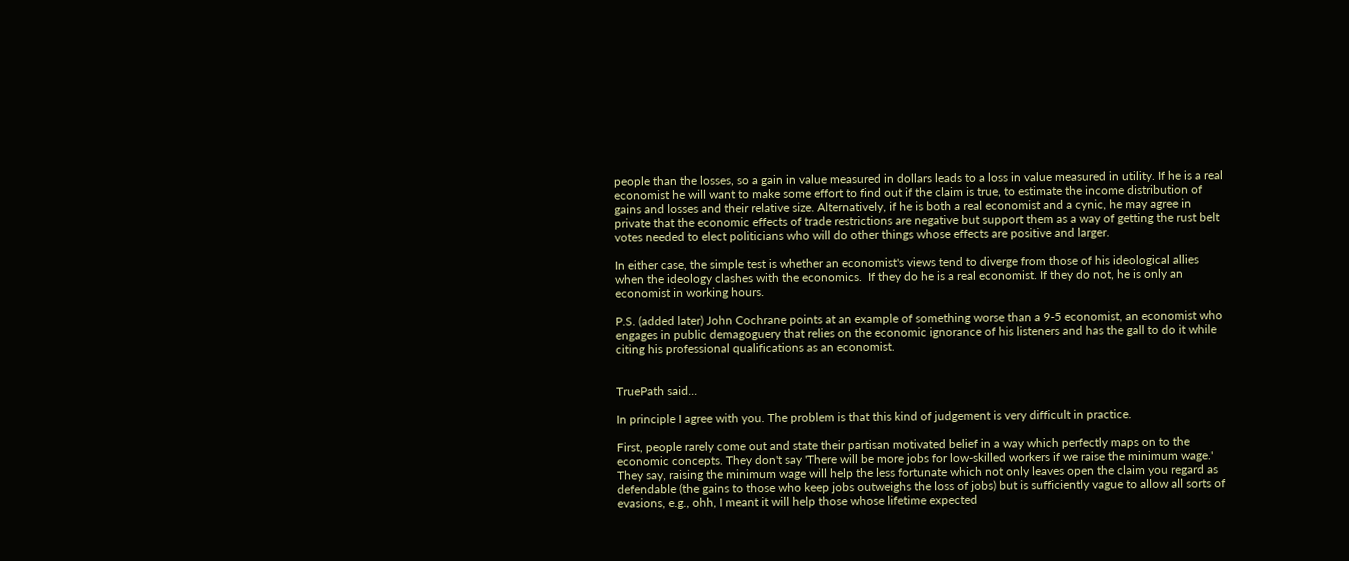people than the losses, so a gain in value measured in dollars leads to a loss in value measured in utility. If he is a real economist he will want to make some effort to find out if the claim is true, to estimate the income distribution of gains and losses and their relative size. Alternatively, if he is both a real economist and a cynic, he may agree in private that the economic effects of trade restrictions are negative but support them as a way of getting the rust belt votes needed to elect politicians who will do other things whose effects are positive and larger.

In either case, the simple test is whether an economist's views tend to diverge from those of his ideological allies when the ideology clashes with the economics.  If they do he is a real economist. If they do not, he is only an economist in working hours.

P.S. (added later) John Cochrane points at an example of something worse than a 9-5 economist, an economist who engages in public demagoguery that relies on the economic ignorance of his listeners and has the gall to do it while citing his professional qualifications as an economist.


TruePath said...

In principle I agree with you. The problem is that this kind of judgement is very difficult in practice.

First, people rarely come out and state their partisan motivated belief in a way which perfectly maps on to the economic concepts. They don't say 'There will be more jobs for low-skilled workers if we raise the minimum wage.' They say, raising the minimum wage will help the less fortunate which not only leaves open the claim you regard as defendable (the gains to those who keep jobs outweighs the loss of jobs) but is sufficiently vague to allow all sorts of evasions, e.g., ohh, I meant it will help those whose lifetime expected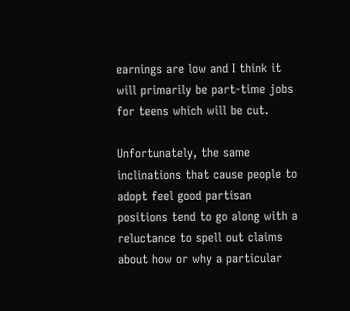earnings are low and I think it will primarily be part-time jobs for teens which will be cut.

Unfortunately, the same inclinations that cause people to adopt feel good partisan positions tend to go along with a reluctance to spell out claims about how or why a particular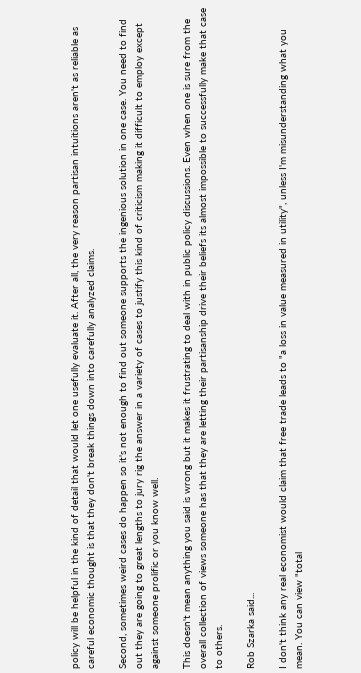policy will be helpful in the kind of detail that would let one usefully evaluate it. After all, the very reason partisan intuitions aren't as reliable as careful economic thought is that they don't break things down into carefully analyzed claims.

Second, sometimes weird cases do happen so it's not enough to find out someone supports the ingenious solution in one case. You need to find out they are going to great lengths to jury rig the answer in a variety of cases to justify this kind of criticism making it difficult to employ except against someone prolific or you know well.

This doesn't mean anything you said is wrong but it makes it frustrating to deal with in public policy discussions. Even when one is sure from the overall collection of views someone has that they are letting their partisanship drive their beliefs its almost impossible to successfully make that case to others.

Rob Szarka said...

I don't think any real economist would claim that free trade leads to "a loss in value measured in utility", unless I'm misunderstanding what you mean. You can view "total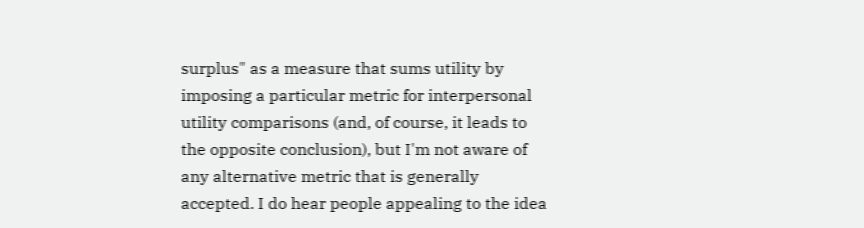surplus" as a measure that sums utility by imposing a particular metric for interpersonal utility comparisons (and, of course, it leads to the opposite conclusion), but I'm not aware of any alternative metric that is generally accepted. I do hear people appealing to the idea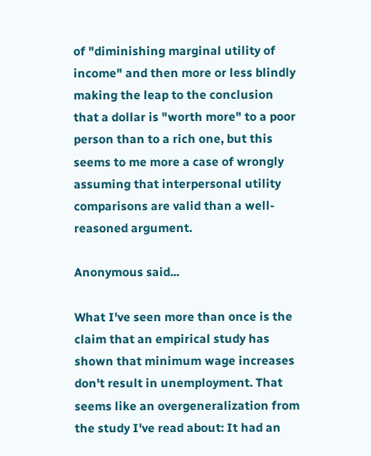of "diminishing marginal utility of income" and then more or less blindly making the leap to the conclusion that a dollar is "worth more" to a poor person than to a rich one, but this seems to me more a case of wrongly assuming that interpersonal utility comparisons are valid than a well-reasoned argument.

Anonymous said...

What I've seen more than once is the claim that an empirical study has shown that minimum wage increases don't result in unemployment. That seems like an overgeneralization from the study I've read about: It had an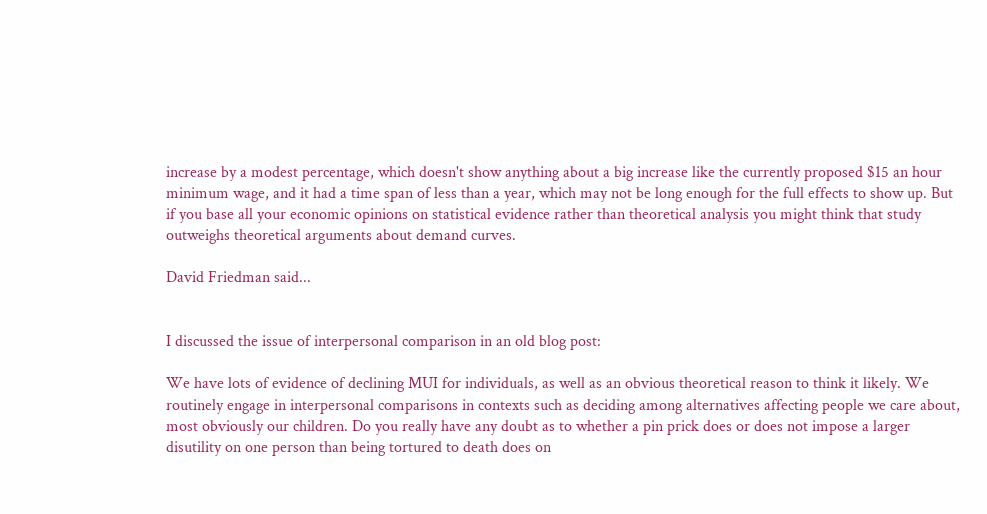increase by a modest percentage, which doesn't show anything about a big increase like the currently proposed $15 an hour minimum wage, and it had a time span of less than a year, which may not be long enough for the full effects to show up. But if you base all your economic opinions on statistical evidence rather than theoretical analysis you might think that study outweighs theoretical arguments about demand curves.

David Friedman said...


I discussed the issue of interpersonal comparison in an old blog post:

We have lots of evidence of declining MUI for individuals, as well as an obvious theoretical reason to think it likely. We routinely engage in interpersonal comparisons in contexts such as deciding among alternatives affecting people we care about, most obviously our children. Do you really have any doubt as to whether a pin prick does or does not impose a larger disutility on one person than being tortured to death does on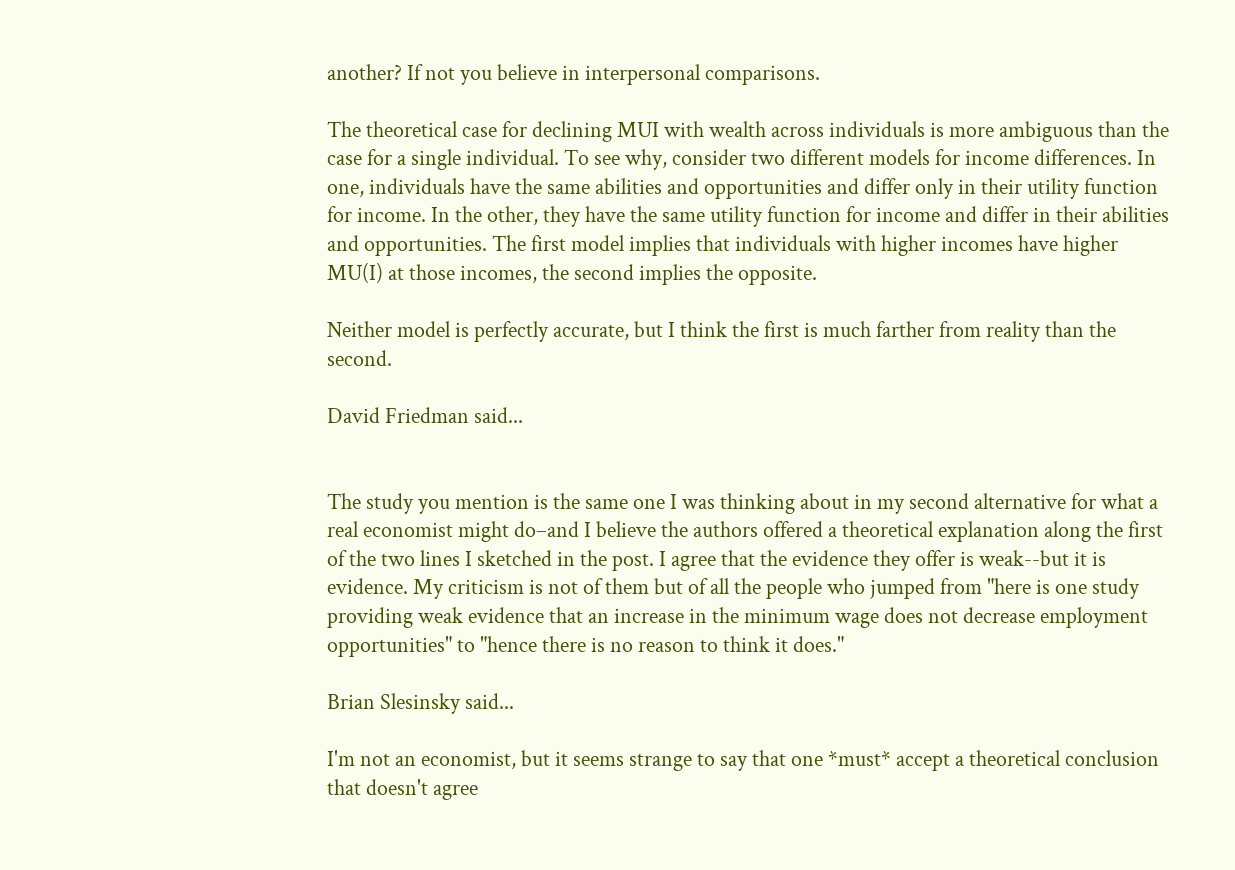another? If not you believe in interpersonal comparisons.

The theoretical case for declining MUI with wealth across individuals is more ambiguous than the case for a single individual. To see why, consider two different models for income differences. In one, individuals have the same abilities and opportunities and differ only in their utility function for income. In the other, they have the same utility function for income and differ in their abilities and opportunities. The first model implies that individuals with higher incomes have higher MU(I) at those incomes, the second implies the opposite.

Neither model is perfectly accurate, but I think the first is much farther from reality than the second.

David Friedman said...


The study you mention is the same one I was thinking about in my second alternative for what a real economist might do–and I believe the authors offered a theoretical explanation along the first of the two lines I sketched in the post. I agree that the evidence they offer is weak--but it is evidence. My criticism is not of them but of all the people who jumped from "here is one study providing weak evidence that an increase in the minimum wage does not decrease employment opportunities" to "hence there is no reason to think it does."

Brian Slesinsky said...

I'm not an economist, but it seems strange to say that one *must* accept a theoretical conclusion that doesn't agree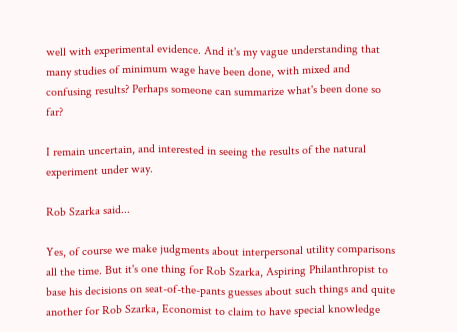well with experimental evidence. And it's my vague understanding that many studies of minimum wage have been done, with mixed and confusing results? Perhaps someone can summarize what's been done so far?

I remain uncertain, and interested in seeing the results of the natural experiment under way.

Rob Szarka said...

Yes, of course we make judgments about interpersonal utility comparisons all the time. But it's one thing for Rob Szarka, Aspiring Philanthropist to base his decisions on seat-of-the-pants guesses about such things and quite another for Rob Szarka, Economist to claim to have special knowledge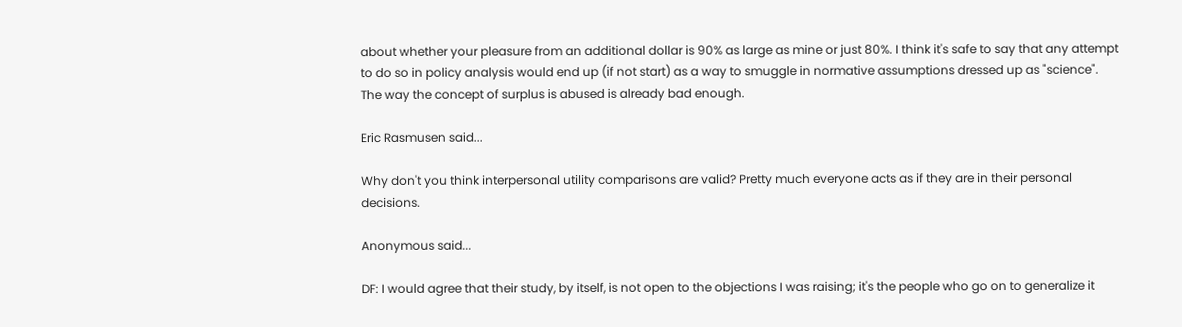about whether your pleasure from an additional dollar is 90% as large as mine or just 80%. I think it's safe to say that any attempt to do so in policy analysis would end up (if not start) as a way to smuggle in normative assumptions dressed up as "science". The way the concept of surplus is abused is already bad enough.

Eric Rasmusen said...

Why don't you think interpersonal utility comparisons are valid? Pretty much everyone acts as if they are in their personal decisions.

Anonymous said...

DF: I would agree that their study, by itself, is not open to the objections I was raising; it's the people who go on to generalize it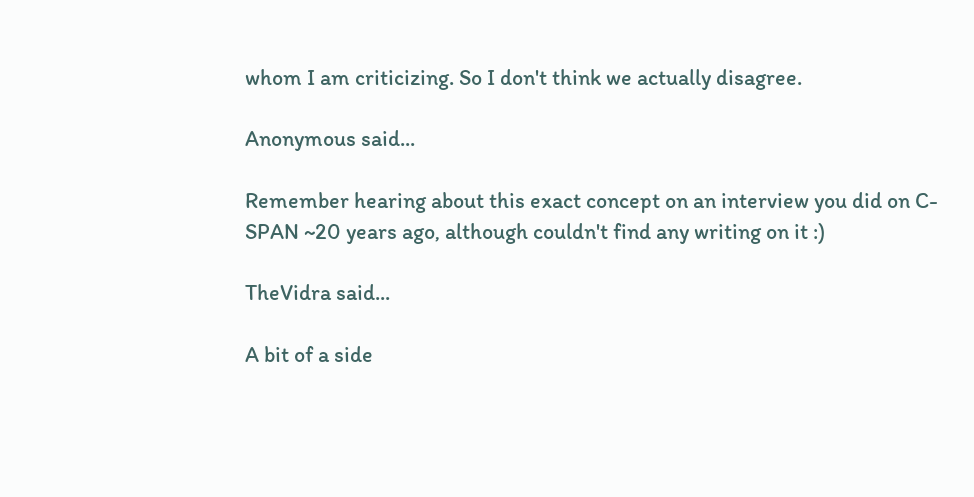whom I am criticizing. So I don't think we actually disagree.

Anonymous said...

Remember hearing about this exact concept on an interview you did on C-SPAN ~20 years ago, although couldn't find any writing on it :)

TheVidra said...

A bit of a side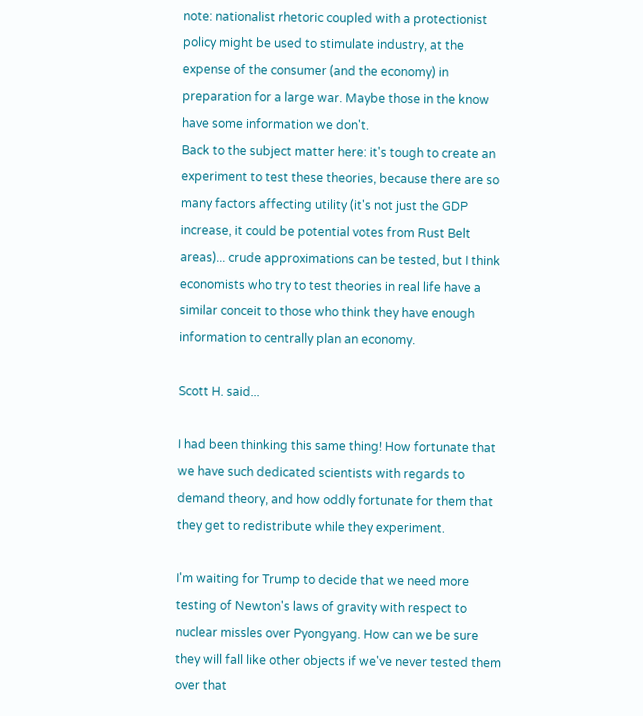note: nationalist rhetoric coupled with a protectionist policy might be used to stimulate industry, at the expense of the consumer (and the economy) in preparation for a large war. Maybe those in the know have some information we don't.
Back to the subject matter here: it's tough to create an experiment to test these theories, because there are so many factors affecting utility (it's not just the GDP increase, it could be potential votes from Rust Belt areas)... crude approximations can be tested, but I think economists who try to test theories in real life have a similar conceit to those who think they have enough information to centrally plan an economy.

Scott H. said...

I had been thinking this same thing! How fortunate that we have such dedicated scientists with regards to demand theory, and how oddly fortunate for them that they get to redistribute while they experiment.

I'm waiting for Trump to decide that we need more testing of Newton's laws of gravity with respect to nuclear missles over Pyongyang. How can we be sure they will fall like other objects if we've never tested them over that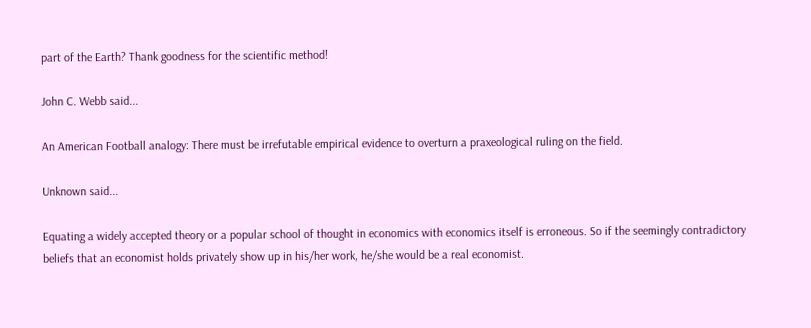part of the Earth? Thank goodness for the scientific method!

John C. Webb said...

An American Football analogy: There must be irrefutable empirical evidence to overturn a praxeological ruling on the field.

Unknown said...

Equating a widely accepted theory or a popular school of thought in economics with economics itself is erroneous. So if the seemingly contradictory beliefs that an economist holds privately show up in his/her work, he/she would be a real economist.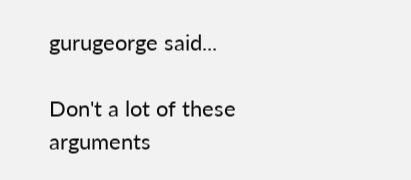gurugeorge said...

Don't a lot of these arguments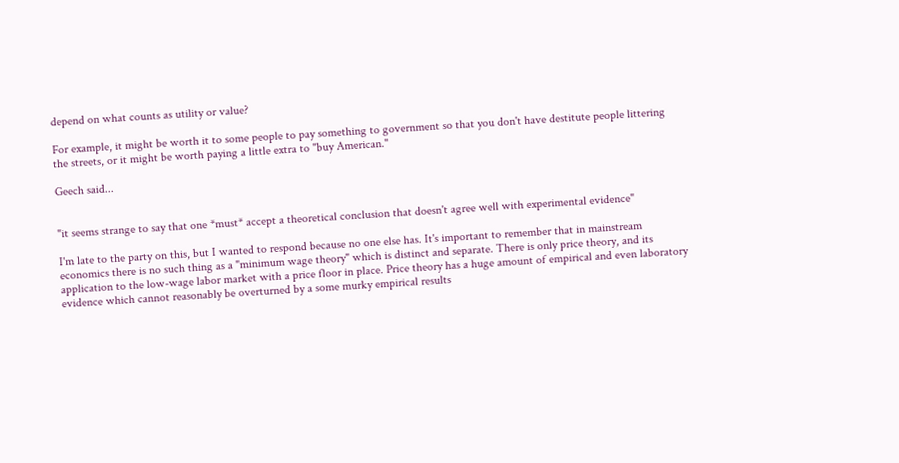depend on what counts as utility or value?

For example, it might be worth it to some people to pay something to government so that you don't have destitute people littering the streets, or it might be worth paying a little extra to "buy American."

Geech said...


"it seems strange to say that one *must* accept a theoretical conclusion that doesn't agree well with experimental evidence"

I'm late to the party on this, but I wanted to respond because no one else has. It's important to remember that in mainstream economics there is no such thing as a "minimum wage theory" which is distinct and separate. There is only price theory, and its application to the low-wage labor market with a price floor in place. Price theory has a huge amount of empirical and even laboratory evidence which cannot reasonably be overturned by a some murky empirical results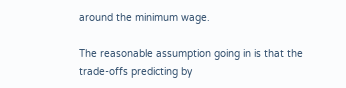around the minimum wage.

The reasonable assumption going in is that the trade-offs predicting by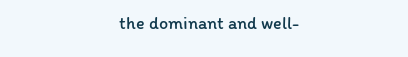the dominant and well-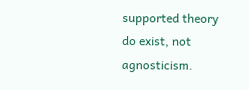supported theory do exist, not agnosticism.